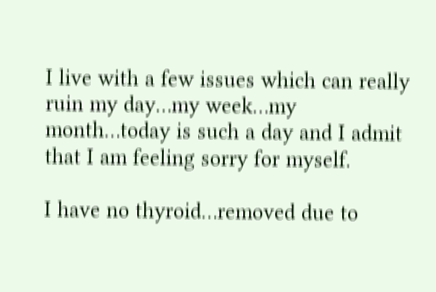I live with a few issues which can really ruin my day…my week…my month…today is such a day and I admit that I am feeling sorry for myself.

I have no thyroid…removed due to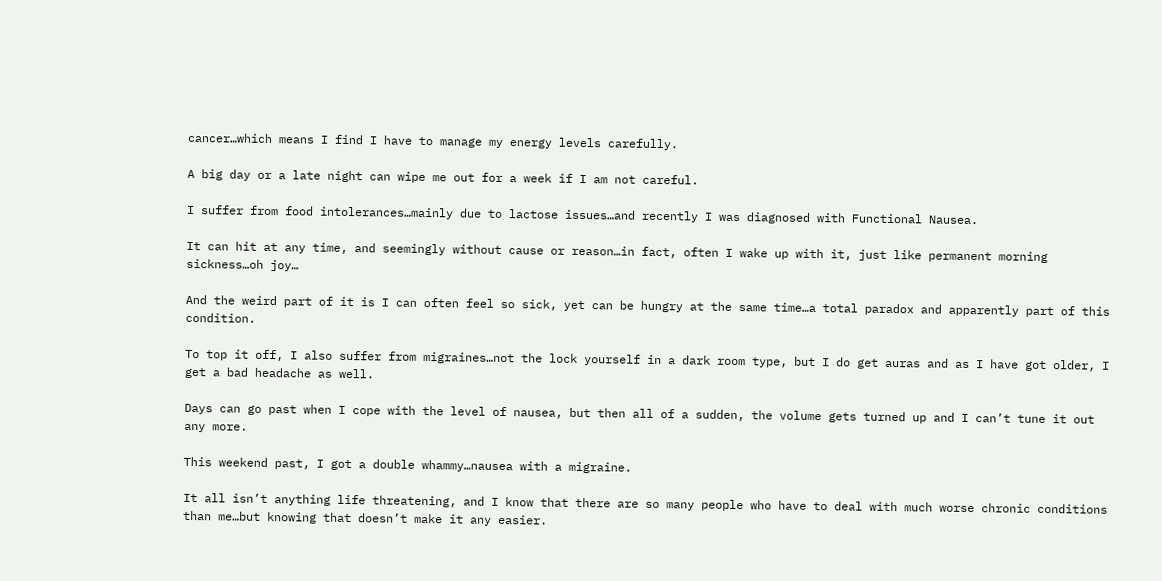cancer…which means I find I have to manage my energy levels carefully.

A big day or a late night can wipe me out for a week if I am not careful.

I suffer from food intolerances…mainly due to lactose issues…and recently I was diagnosed with Functional Nausea.

It can hit at any time, and seemingly without cause or reason…in fact, often I wake up with it, just like permanent morning sickness…oh joy…

And the weird part of it is I can often feel so sick, yet can be hungry at the same time…a total paradox and apparently part of this condition.

To top it off, I also suffer from migraines…not the lock yourself in a dark room type, but I do get auras and as I have got older, I get a bad headache as well.

Days can go past when I cope with the level of nausea, but then all of a sudden, the volume gets turned up and I can’t tune it out any more.

This weekend past, I got a double whammy…nausea with a migraine.

It all isn’t anything life threatening, and I know that there are so many people who have to deal with much worse chronic conditions than me…but knowing that doesn’t make it any easier.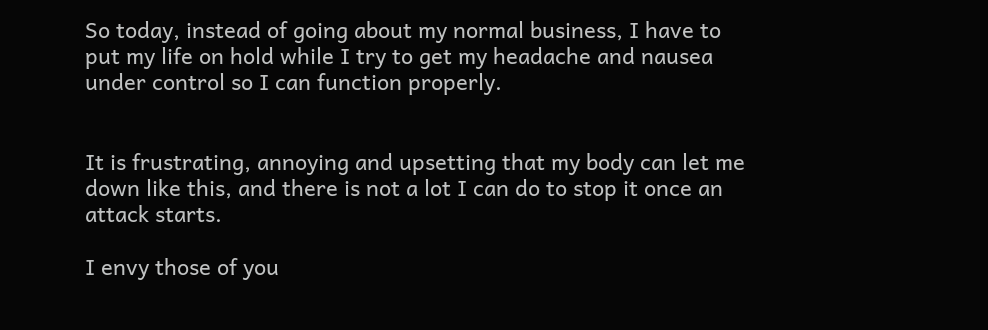So today, instead of going about my normal business, I have to put my life on hold while I try to get my headache and nausea under control so I can function properly.


It is frustrating, annoying and upsetting that my body can let me down like this, and there is not a lot I can do to stop it once an attack starts.

I envy those of you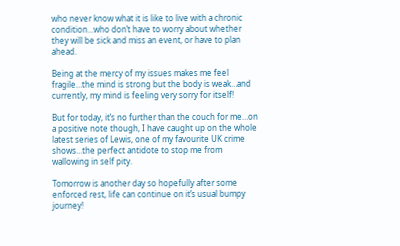who never know what it is like to live with a chronic condition…who don’t have to worry about whether they will be sick and miss an event, or have to plan ahead.

Being at the mercy of my issues makes me feel fragile…the mind is strong but the body is weak…and currently, my mind is feeling very sorry for itself!

But for today, it’s no further than the couch for me…on a positive note though, I have caught up on the whole latest series of Lewis, one of my favourite UK crime shows…the perfect antidote to stop me from wallowing in self pity.

Tomorrow is another day so hopefully after some enforced rest, life can continue on it’s usual bumpy journey!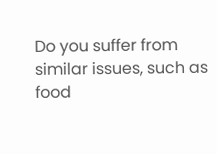Do you suffer from similar issues, such as food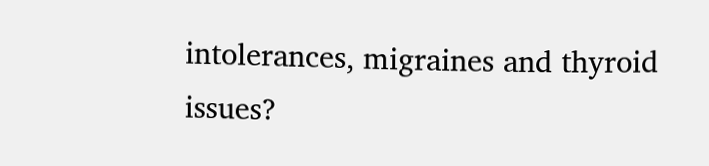intolerances, migraines and thyroid issues?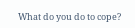What do you do to cope?